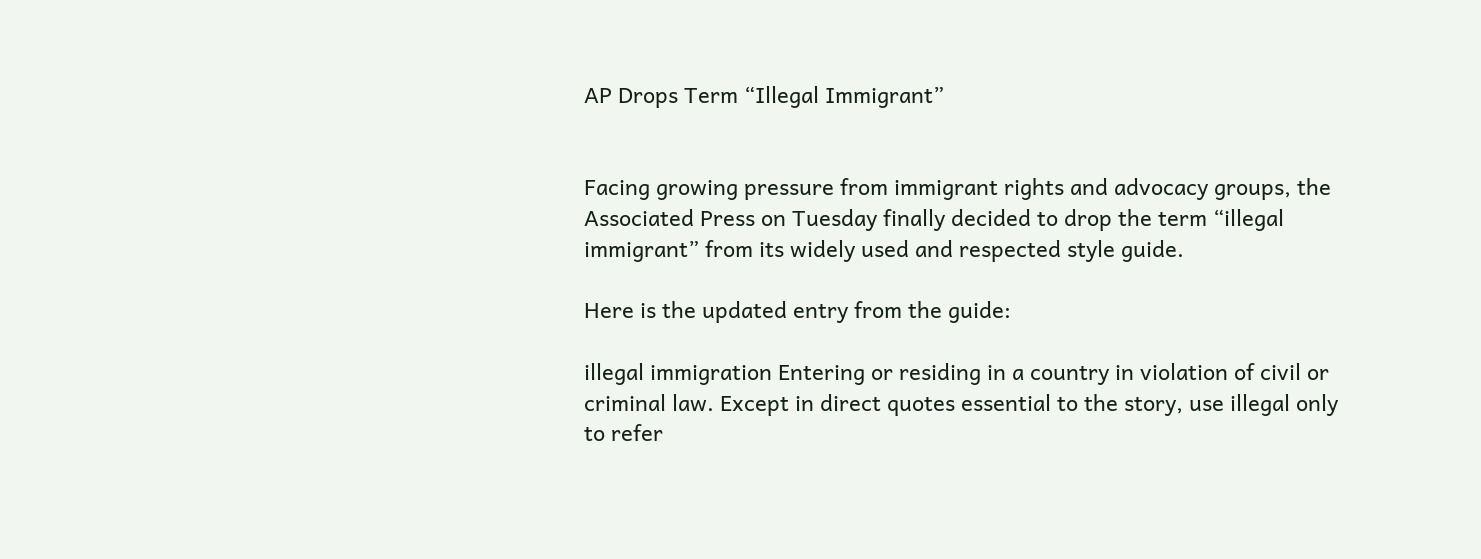AP Drops Term “Illegal Immigrant”


Facing growing pressure from immigrant rights and advocacy groups, the Associated Press on Tuesday finally decided to drop the term “illegal immigrant” from its widely used and respected style guide.

Here is the updated entry from the guide:

illegal immigration Entering or residing in a country in violation of civil or criminal law. Except in direct quotes essential to the story, use illegal only to refer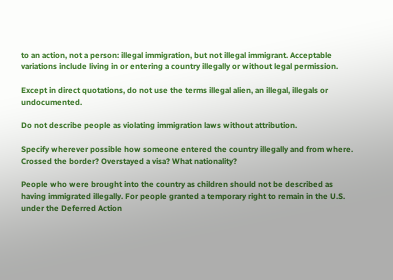to an action, not a person: illegal immigration, but not illegal immigrant. Acceptable variations include living in or entering a country illegally or without legal permission.

Except in direct quotations, do not use the terms illegal alien, an illegal, illegals or undocumented.

Do not describe people as violating immigration laws without attribution.

Specify wherever possible how someone entered the country illegally and from where. Crossed the border? Overstayed a visa? What nationality?

People who were brought into the country as children should not be described as having immigrated illegally. For people granted a temporary right to remain in the U.S. under the Deferred Action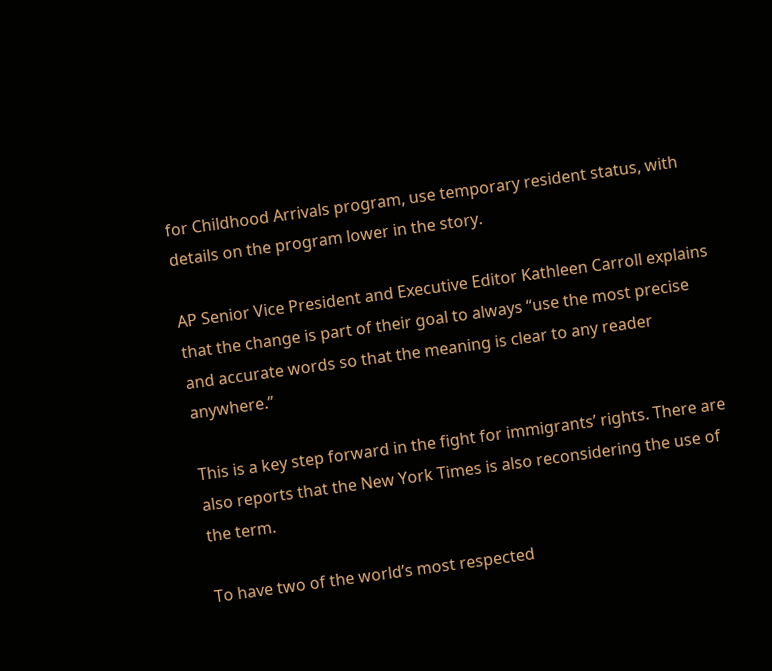for Childhood Arrivals program, use temporary resident status, with details on the program lower in the story.

AP Senior Vice President and Executive Editor Kathleen Carroll explains that the change is part of their goal to always “use the most precise and accurate words so that the meaning is clear to any reader anywhere.”

This is a key step forward in the fight for immigrants’ rights. There are also reports that the New York Times is also reconsidering the use of the term.

To have two of the world’s most respected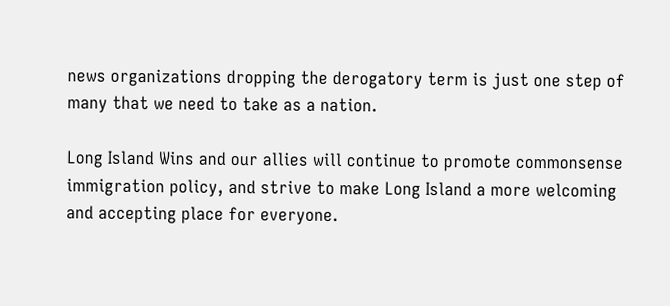news organizations dropping the derogatory term is just one step of many that we need to take as a nation.

Long Island Wins and our allies will continue to promote commonsense immigration policy, and strive to make Long Island a more welcoming and accepting place for everyone.